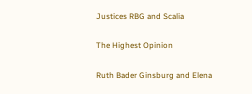Justices RBG and Scalia

The Highest Opinion

Ruth Bader Ginsburg and Elena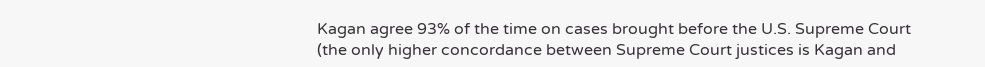Kagan agree 93% of the time on cases brought before the U.S. Supreme Court (the only higher concordance between Supreme Court justices is Kagan and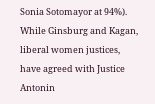Sonia Sotomayor at 94%).  While Ginsburg and Kagan, liberal women justices, have agreed with Justice Antonin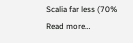Scalia far less (70% Read more…